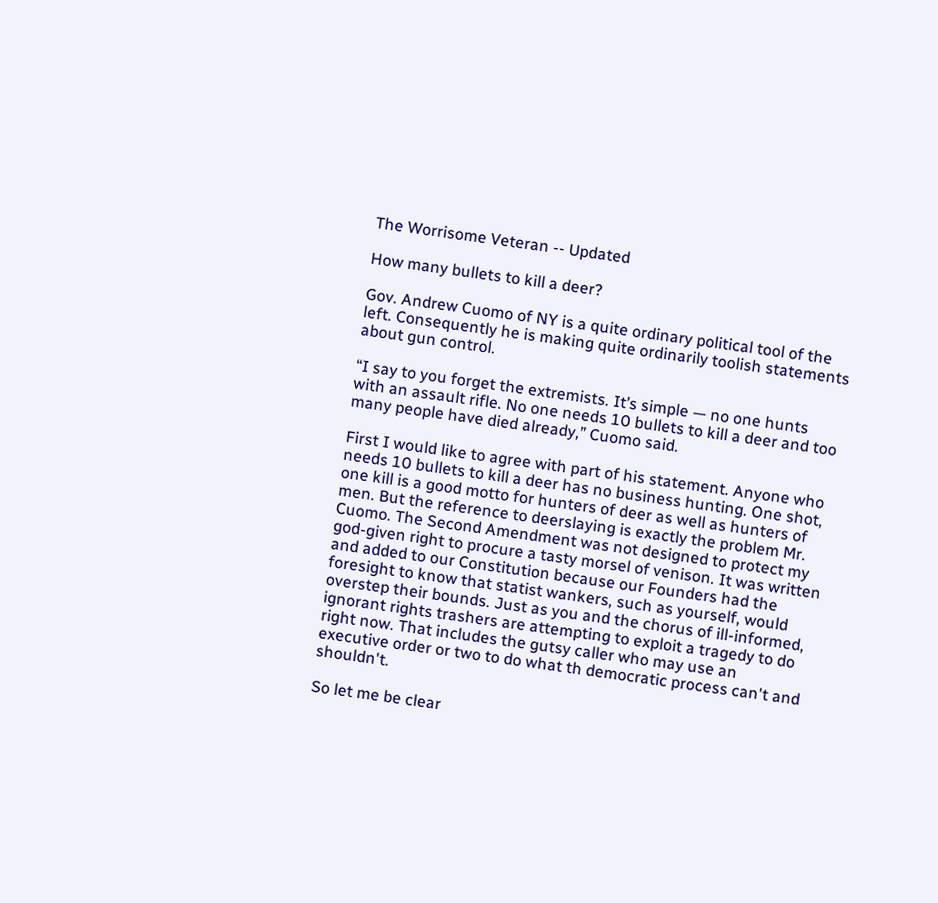The Worrisome Veteran -- Updated

How many bullets to kill a deer?

Gov. Andrew Cuomo of NY is a quite ordinary political tool of the left. Consequently he is making quite ordinarily toolish statements about gun control.

“I say to you forget the extremists. It’s simple — no one hunts with an assault rifle. No one needs 10 bullets to kill a deer and too many people have died already,” Cuomo said.

First I would like to agree with part of his statement. Anyone who needs 10 bullets to kill a deer has no business hunting. One shot, one kill is a good motto for hunters of deer as well as hunters of men. But the reference to deerslaying is exactly the problem Mr. Cuomo. The Second Amendment was not designed to protect my god-given right to procure a tasty morsel of venison. It was written and added to our Constitution because our Founders had the foresight to know that statist wankers, such as yourself, would overstep their bounds. Just as you and the chorus of ill-informed, ignorant rights trashers are attempting to exploit a tragedy to do right now. That includes the gutsy caller who may use an executive order or two to do what th democratic process can't and shouldn't.

So let me be clear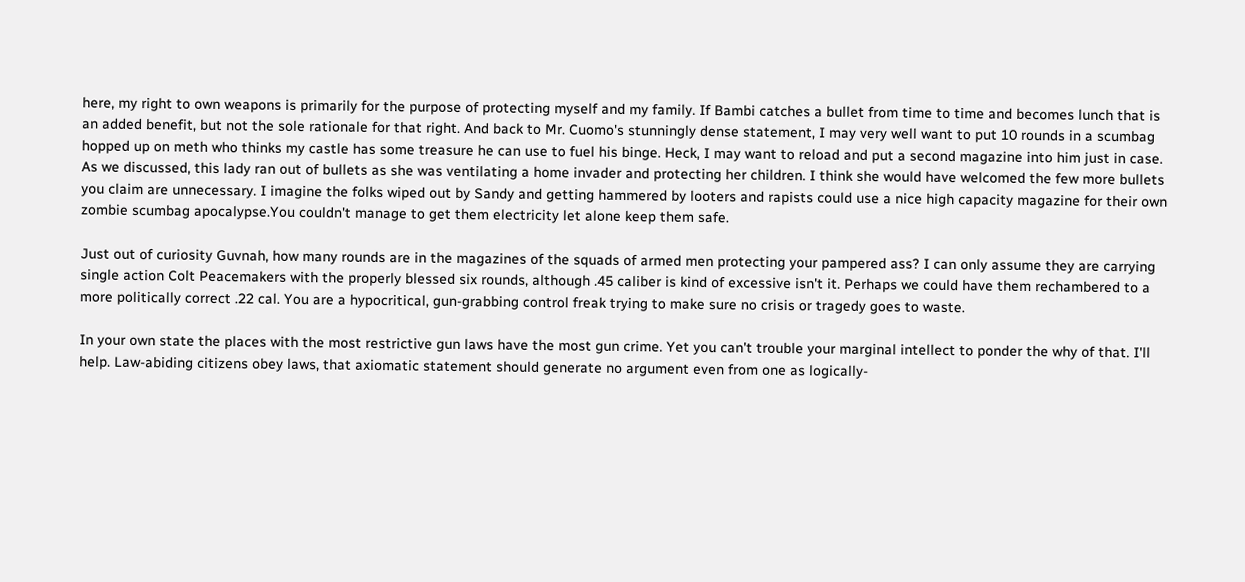here, my right to own weapons is primarily for the purpose of protecting myself and my family. If Bambi catches a bullet from time to time and becomes lunch that is an added benefit, but not the sole rationale for that right. And back to Mr. Cuomo's stunningly dense statement, I may very well want to put 10 rounds in a scumbag hopped up on meth who thinks my castle has some treasure he can use to fuel his binge. Heck, I may want to reload and put a second magazine into him just in case. As we discussed, this lady ran out of bullets as she was ventilating a home invader and protecting her children. I think she would have welcomed the few more bullets you claim are unnecessary. I imagine the folks wiped out by Sandy and getting hammered by looters and rapists could use a nice high capacity magazine for their own zombie scumbag apocalypse.You couldn't manage to get them electricity let alone keep them safe.

Just out of curiosity Guvnah, how many rounds are in the magazines of the squads of armed men protecting your pampered ass? I can only assume they are carrying single action Colt Peacemakers with the properly blessed six rounds, although .45 caliber is kind of excessive isn't it. Perhaps we could have them rechambered to a more politically correct .22 cal. You are a hypocritical, gun-grabbing control freak trying to make sure no crisis or tragedy goes to waste.

In your own state the places with the most restrictive gun laws have the most gun crime. Yet you can't trouble your marginal intellect to ponder the why of that. I'll help. Law-abiding citizens obey laws, that axiomatic statement should generate no argument even from one as logically-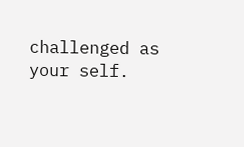challenged as your self.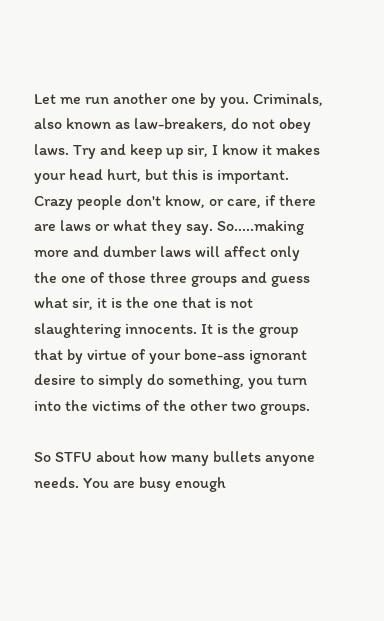Let me run another one by you. Criminals, also known as law-breakers, do not obey laws. Try and keep up sir, I know it makes your head hurt, but this is important. Crazy people don't know, or care, if there are laws or what they say. So.....making more and dumber laws will affect only the one of those three groups and guess what sir, it is the one that is not slaughtering innocents. It is the group that by virtue of your bone-ass ignorant desire to simply do something, you turn into the victims of the other two groups.

So STFU about how many bullets anyone needs. You are busy enough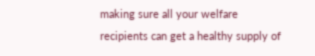making sure all your welfare recipients can get a healthy supply of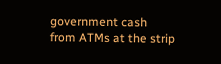government cash from ATMs at the strip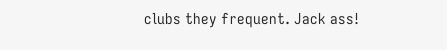clubs they frequent. Jack ass!